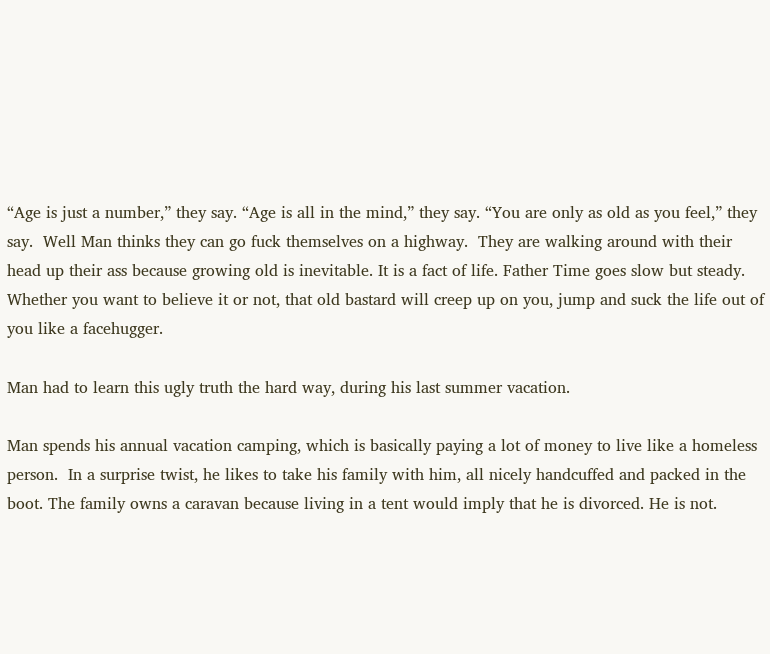“Age is just a number,” they say. “Age is all in the mind,” they say. “You are only as old as you feel,” they say.  Well Man thinks they can go fuck themselves on a highway.  They are walking around with their head up their ass because growing old is inevitable. It is a fact of life. Father Time goes slow but steady. Whether you want to believe it or not, that old bastard will creep up on you, jump and suck the life out of you like a facehugger.

Man had to learn this ugly truth the hard way, during his last summer vacation.

Man spends his annual vacation camping, which is basically paying a lot of money to live like a homeless person.  In a surprise twist, he likes to take his family with him, all nicely handcuffed and packed in the boot. The family owns a caravan because living in a tent would imply that he is divorced. He is not.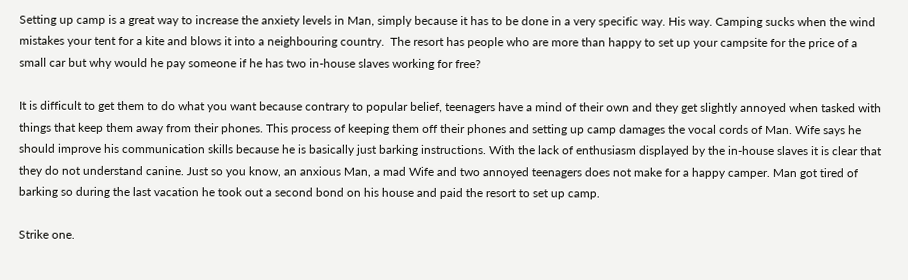Setting up camp is a great way to increase the anxiety levels in Man, simply because it has to be done in a very specific way. His way. Camping sucks when the wind mistakes your tent for a kite and blows it into a neighbouring country.  The resort has people who are more than happy to set up your campsite for the price of a small car but why would he pay someone if he has two in-house slaves working for free?

It is difficult to get them to do what you want because contrary to popular belief, teenagers have a mind of their own and they get slightly annoyed when tasked with things that keep them away from their phones. This process of keeping them off their phones and setting up camp damages the vocal cords of Man. Wife says he should improve his communication skills because he is basically just barking instructions. With the lack of enthusiasm displayed by the in-house slaves it is clear that they do not understand canine. Just so you know, an anxious Man, a mad Wife and two annoyed teenagers does not make for a happy camper. Man got tired of barking so during the last vacation he took out a second bond on his house and paid the resort to set up camp.

Strike one.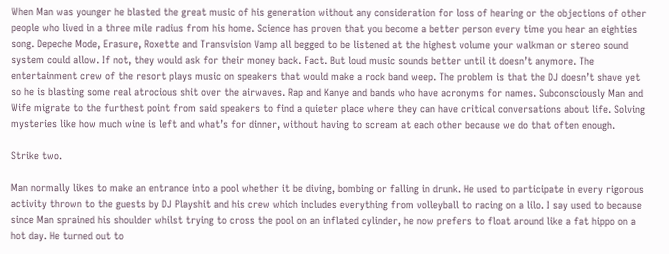When Man was younger he blasted the great music of his generation without any consideration for loss of hearing or the objections of other people who lived in a three mile radius from his home. Science has proven that you become a better person every time you hear an eighties song. Depeche Mode, Erasure, Roxette and Transvision Vamp all begged to be listened at the highest volume your walkman or stereo sound system could allow. If not, they would ask for their money back. Fact. But loud music sounds better until it doesn’t anymore. The entertainment crew of the resort plays music on speakers that would make a rock band weep. The problem is that the DJ doesn’t shave yet so he is blasting some real atrocious shit over the airwaves. Rap and Kanye and bands who have acronyms for names. Subconsciously Man and Wife migrate to the furthest point from said speakers to find a quieter place where they can have critical conversations about life. Solving mysteries like how much wine is left and what’s for dinner, without having to scream at each other because we do that often enough.

Strike two.

Man normally likes to make an entrance into a pool whether it be diving, bombing or falling in drunk. He used to participate in every rigorous activity thrown to the guests by DJ Playshit and his crew which includes everything from volleyball to racing on a lilo. I say used to because since Man sprained his shoulder whilst trying to cross the pool on an inflated cylinder, he now prefers to float around like a fat hippo on a hot day. He turned out to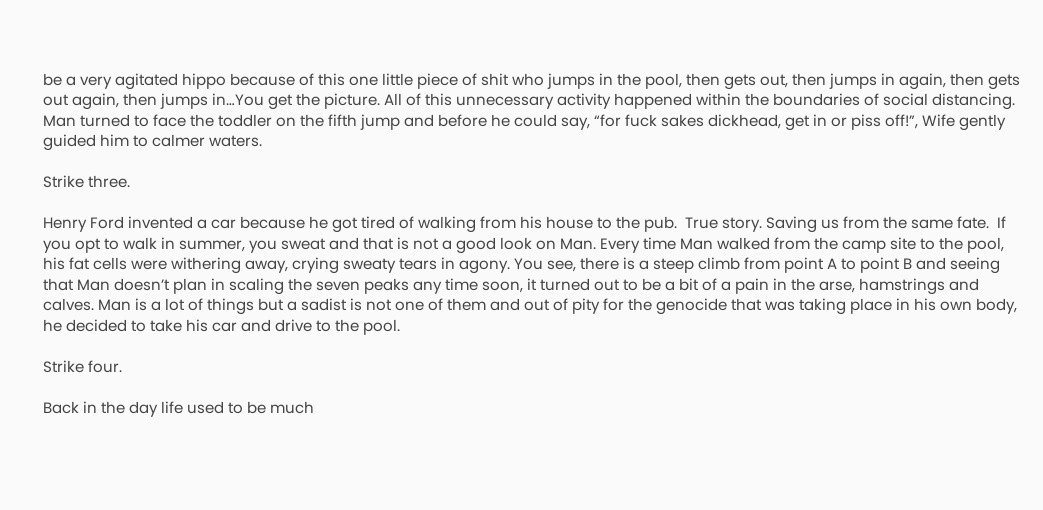be a very agitated hippo because of this one little piece of shit who jumps in the pool, then gets out, then jumps in again, then gets out again, then jumps in…You get the picture. All of this unnecessary activity happened within the boundaries of social distancing. Man turned to face the toddler on the fifth jump and before he could say, “for fuck sakes dickhead, get in or piss off!”, Wife gently guided him to calmer waters.

Strike three.

Henry Ford invented a car because he got tired of walking from his house to the pub.  True story. Saving us from the same fate.  If you opt to walk in summer, you sweat and that is not a good look on Man. Every time Man walked from the camp site to the pool, his fat cells were withering away, crying sweaty tears in agony. You see, there is a steep climb from point A to point B and seeing that Man doesn’t plan in scaling the seven peaks any time soon, it turned out to be a bit of a pain in the arse, hamstrings and calves. Man is a lot of things but a sadist is not one of them and out of pity for the genocide that was taking place in his own body, he decided to take his car and drive to the pool.

Strike four.

Back in the day life used to be much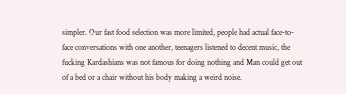simpler. Our fast food selection was more limited, people had actual face-to-face conversations with one another, teenagers listened to decent music, the fucking Kardashians was not famous for doing nothing and Man could get out of a bed or a chair without his body making a weird noise.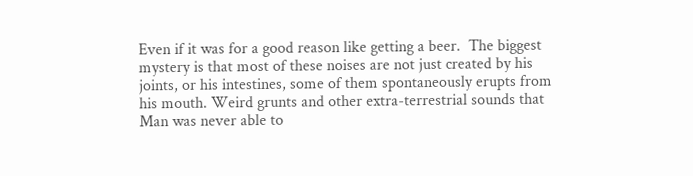Even if it was for a good reason like getting a beer.  The biggest mystery is that most of these noises are not just created by his joints, or his intestines, some of them spontaneously erupts from his mouth. Weird grunts and other extra-terrestrial sounds that Man was never able to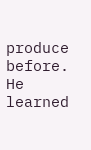produce before. He learned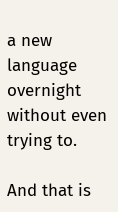a new language overnight without even trying to.

And that is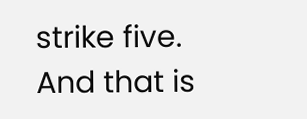strike five. And that is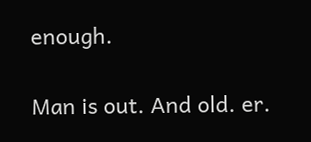enough.

Man is out. And old. er.